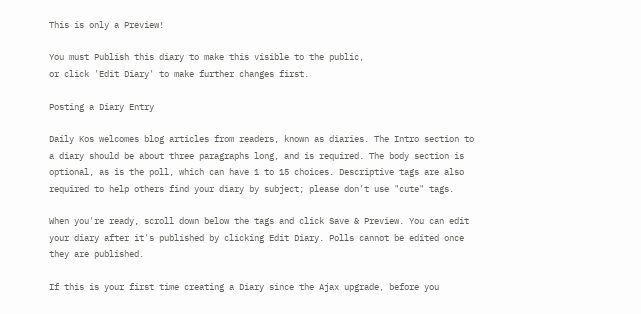This is only a Preview!

You must Publish this diary to make this visible to the public,
or click 'Edit Diary' to make further changes first.

Posting a Diary Entry

Daily Kos welcomes blog articles from readers, known as diaries. The Intro section to a diary should be about three paragraphs long, and is required. The body section is optional, as is the poll, which can have 1 to 15 choices. Descriptive tags are also required to help others find your diary by subject; please don't use "cute" tags.

When you're ready, scroll down below the tags and click Save & Preview. You can edit your diary after it's published by clicking Edit Diary. Polls cannot be edited once they are published.

If this is your first time creating a Diary since the Ajax upgrade, before you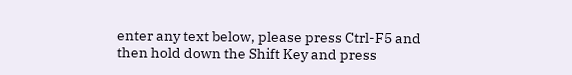enter any text below, please press Ctrl-F5 and then hold down the Shift Key and press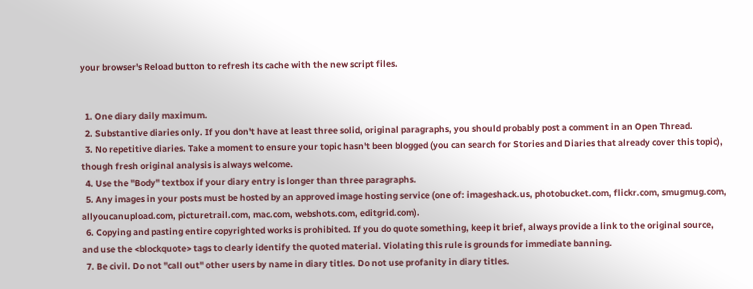your browser's Reload button to refresh its cache with the new script files.


  1. One diary daily maximum.
  2. Substantive diaries only. If you don't have at least three solid, original paragraphs, you should probably post a comment in an Open Thread.
  3. No repetitive diaries. Take a moment to ensure your topic hasn't been blogged (you can search for Stories and Diaries that already cover this topic), though fresh original analysis is always welcome.
  4. Use the "Body" textbox if your diary entry is longer than three paragraphs.
  5. Any images in your posts must be hosted by an approved image hosting service (one of: imageshack.us, photobucket.com, flickr.com, smugmug.com, allyoucanupload.com, picturetrail.com, mac.com, webshots.com, editgrid.com).
  6. Copying and pasting entire copyrighted works is prohibited. If you do quote something, keep it brief, always provide a link to the original source, and use the <blockquote> tags to clearly identify the quoted material. Violating this rule is grounds for immediate banning.
  7. Be civil. Do not "call out" other users by name in diary titles. Do not use profanity in diary titles.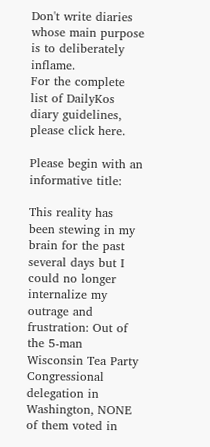Don't write diaries whose main purpose is to deliberately inflame.
For the complete list of DailyKos diary guidelines, please click here.

Please begin with an informative title:

This reality has been stewing in my brain for the past several days but I could no longer internalize my outrage and frustration: Out of the 5-man Wisconsin Tea Party Congressional delegation in Washington, NONE of them voted in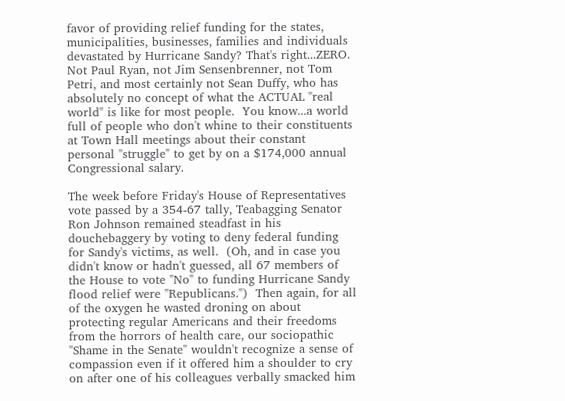favor of providing relief funding for the states, municipalities, businesses, families and individuals devastated by Hurricane Sandy? That's right...ZERO. Not Paul Ryan, not Jim Sensenbrenner, not Tom Petri, and most certainly not Sean Duffy, who has absolutely no concept of what the ACTUAL "real world" is like for most people.  You know...a world full of people who don't whine to their constituents at Town Hall meetings about their constant personal "struggle" to get by on a $174,000 annual Congressional salary.

The week before Friday's House of Representatives vote passed by a 354-67 tally, Teabagging Senator Ron Johnson remained steadfast in his douchebaggery by voting to deny federal funding for Sandy's victims, as well.  (Oh, and in case you didn't know or hadn't guessed, all 67 members of the House to vote "No" to funding Hurricane Sandy flood relief were "Republicans.")  Then again, for all of the oxygen he wasted droning on about protecting regular Americans and their freedoms from the horrors of health care, our sociopathic "Shame in the Senate" wouldn't recognize a sense of compassion even if it offered him a shoulder to cry on after one of his colleagues verbally smacked him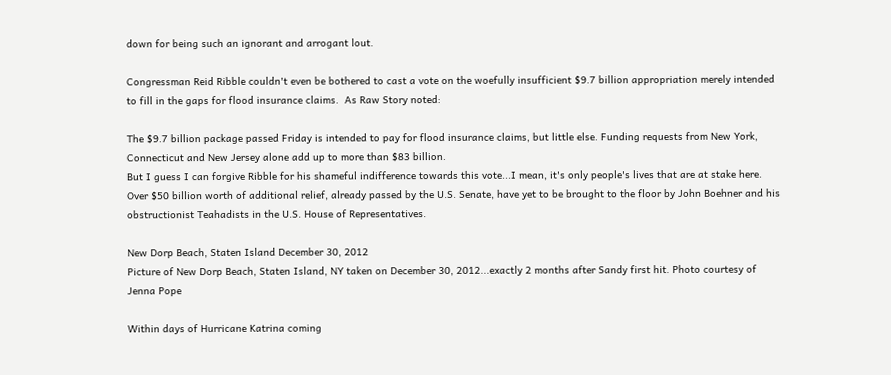down for being such an ignorant and arrogant lout.

Congressman Reid Ribble couldn't even be bothered to cast a vote on the woefully insufficient $9.7 billion appropriation merely intended to fill in the gaps for flood insurance claims.  As Raw Story noted:

The $9.7 billion package passed Friday is intended to pay for flood insurance claims, but little else. Funding requests from New York, Connecticut and New Jersey alone add up to more than $83 billion.
But I guess I can forgive Ribble for his shameful indifference towards this vote...I mean, it's only people's lives that are at stake here.  Over $50 billion worth of additional relief, already passed by the U.S. Senate, have yet to be brought to the floor by John Boehner and his obstructionist Teahadists in the U.S. House of Representatives.

New Dorp Beach, Staten Island December 30, 2012
Picture of New Dorp Beach, Staten Island, NY taken on December 30, 2012...exactly 2 months after Sandy first hit. Photo courtesy of Jenna Pope

Within days of Hurricane Katrina coming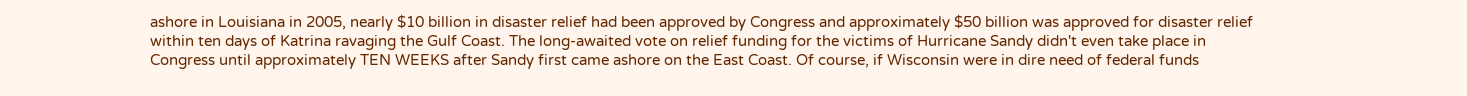ashore in Louisiana in 2005, nearly $10 billion in disaster relief had been approved by Congress and approximately $50 billion was approved for disaster relief within ten days of Katrina ravaging the Gulf Coast. The long-awaited vote on relief funding for the victims of Hurricane Sandy didn't even take place in Congress until approximately TEN WEEKS after Sandy first came ashore on the East Coast. Of course, if Wisconsin were in dire need of federal funds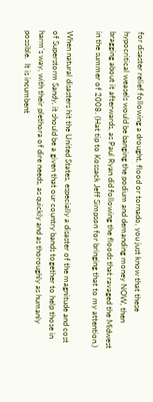for disaster relief following a drought, flood or tornado, you just know that these hypocritical weasels would be banging the podium and demanding money NOW, then bragging about it afterwards, as Paul Ryan did following the floods that ravaged the Midwest in the summer of 2008. (Hat tip to Kossack Jeff Simpson for bringing that to my attention.)

When natural disasters hit the United States, especially a disaster of the magnitude and cost of Superstorm Sandy, it should be a given that our country bands together to help those in harm's way, with their plethora of dire needs, as quickly and as thoroughly as humanly possible.  It is incumbent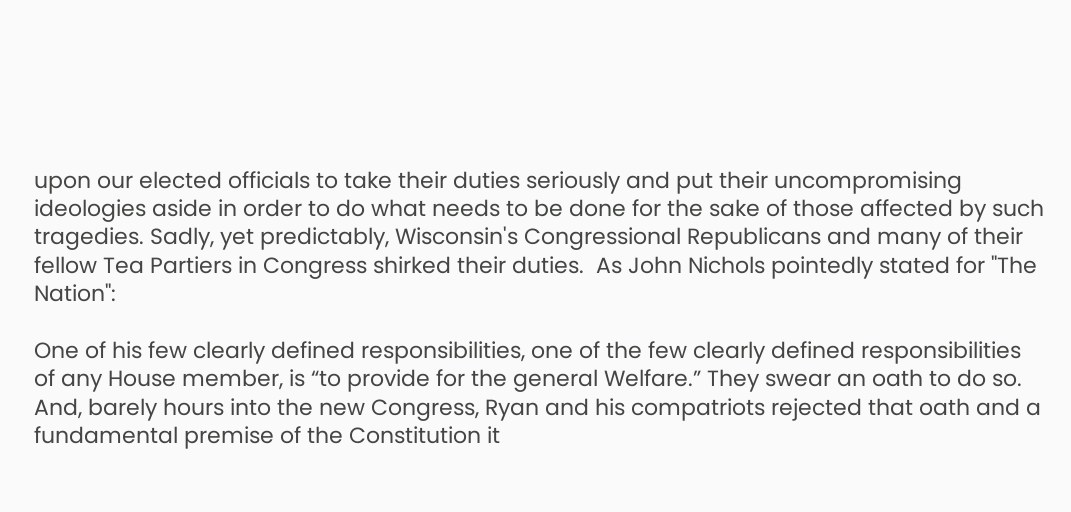upon our elected officials to take their duties seriously and put their uncompromising ideologies aside in order to do what needs to be done for the sake of those affected by such tragedies. Sadly, yet predictably, Wisconsin's Congressional Republicans and many of their fellow Tea Partiers in Congress shirked their duties.  As John Nichols pointedly stated for "The Nation":

One of his few clearly defined responsibilities, one of the few clearly defined responsibilities of any House member, is “to provide for the general Welfare.” They swear an oath to do so. And, barely hours into the new Congress, Ryan and his compatriots rejected that oath and a fundamental premise of the Constitution it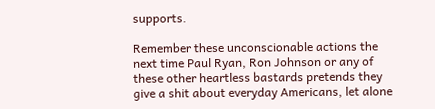supports.

Remember these unconscionable actions the next time Paul Ryan, Ron Johnson or any of these other heartless bastards pretends they give a shit about everyday Americans, let alone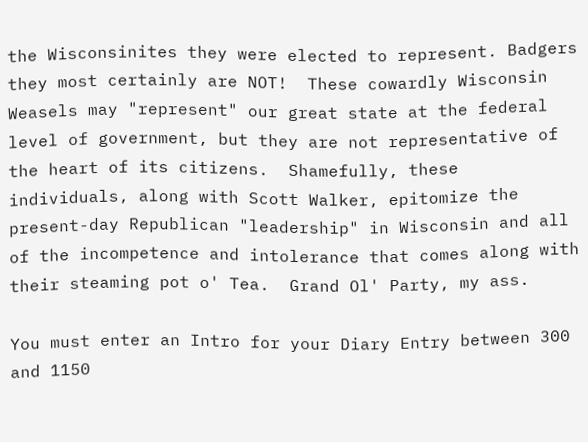the Wisconsinites they were elected to represent. Badgers they most certainly are NOT!  These cowardly Wisconsin Weasels may "represent" our great state at the federal level of government, but they are not representative of the heart of its citizens.  Shamefully, these individuals, along with Scott Walker, epitomize the present-day Republican "leadership" in Wisconsin and all of the incompetence and intolerance that comes along with their steaming pot o' Tea.  Grand Ol' Party, my ass.

You must enter an Intro for your Diary Entry between 300 and 1150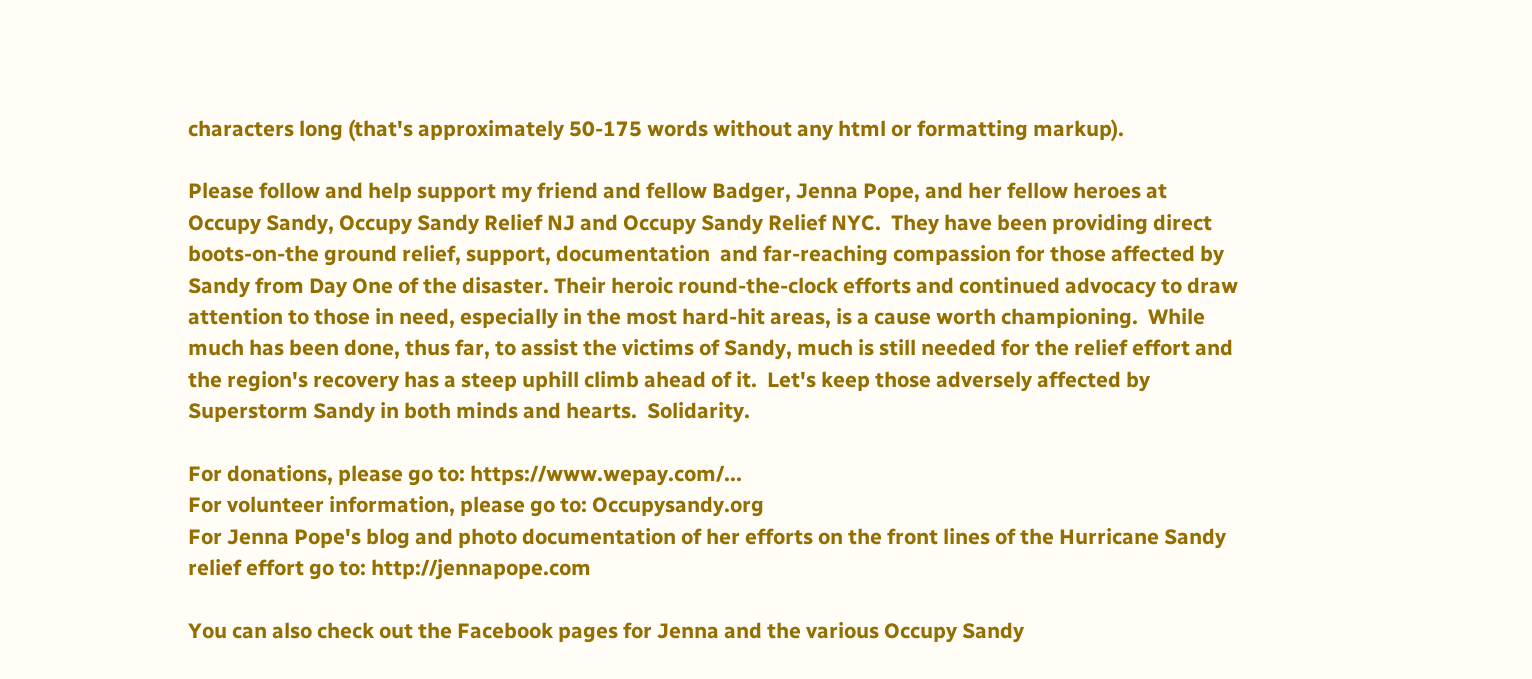characters long (that's approximately 50-175 words without any html or formatting markup).

Please follow and help support my friend and fellow Badger, Jenna Pope, and her fellow heroes at Occupy Sandy, Occupy Sandy Relief NJ and Occupy Sandy Relief NYC.  They have been providing direct boots-on-the ground relief, support, documentation  and far-reaching compassion for those affected by Sandy from Day One of the disaster. Their heroic round-the-clock efforts and continued advocacy to draw attention to those in need, especially in the most hard-hit areas, is a cause worth championing.  While much has been done, thus far, to assist the victims of Sandy, much is still needed for the relief effort and the region's recovery has a steep uphill climb ahead of it.  Let's keep those adversely affected by Superstorm Sandy in both minds and hearts.  Solidarity.

For donations, please go to: https://www.wepay.com/...
For volunteer information, please go to: Occupysandy.org
For Jenna Pope's blog and photo documentation of her efforts on the front lines of the Hurricane Sandy relief effort go to: http://jennapope.com

You can also check out the Facebook pages for Jenna and the various Occupy Sandy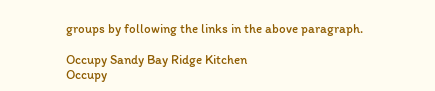groups by following the links in the above paragraph.

Occupy Sandy Bay Ridge Kitchen
Occupy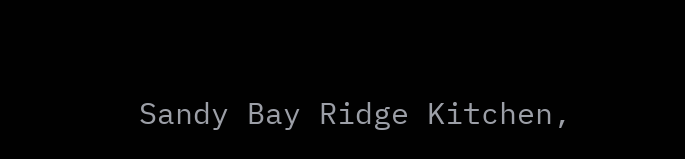Sandy Bay Ridge Kitchen,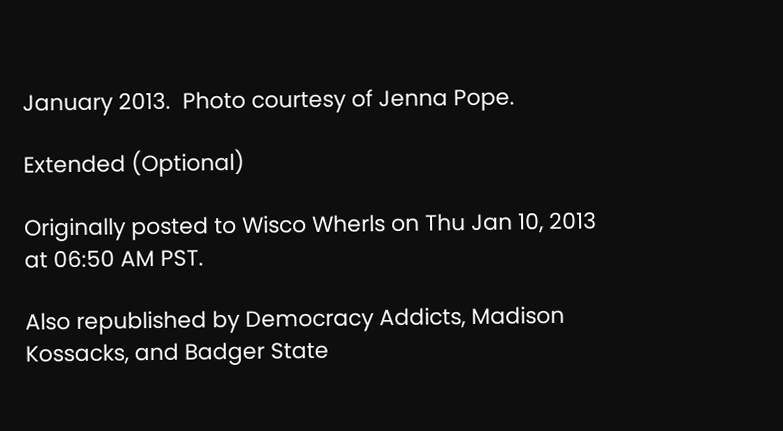January 2013.  Photo courtesy of Jenna Pope.

Extended (Optional)

Originally posted to Wisco Wherls on Thu Jan 10, 2013 at 06:50 AM PST.

Also republished by Democracy Addicts, Madison Kossacks, and Badger State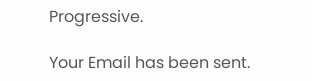Progressive.

Your Email has been sent.